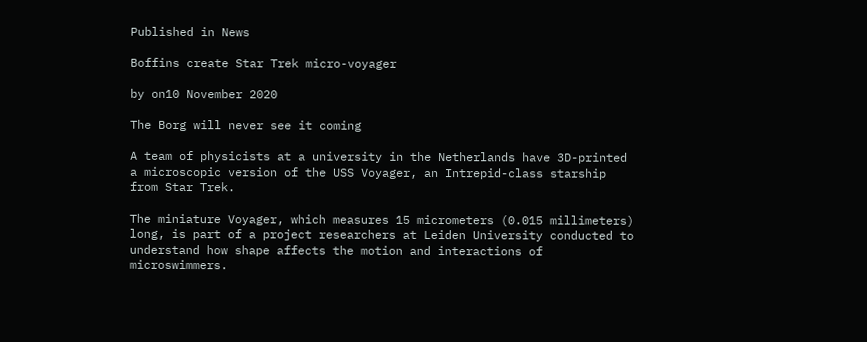Published in News

Boffins create Star Trek micro-voyager

by on10 November 2020

The Borg will never see it coming

A team of physicists at a university in the Netherlands have 3D-printed a microscopic version of the USS Voyager, an Intrepid-class starship from Star Trek.

The miniature Voyager, which measures 15 micrometers (0.015 millimeters) long, is part of a project researchers at Leiden University conducted to understand how shape affects the motion and interactions of microswimmers.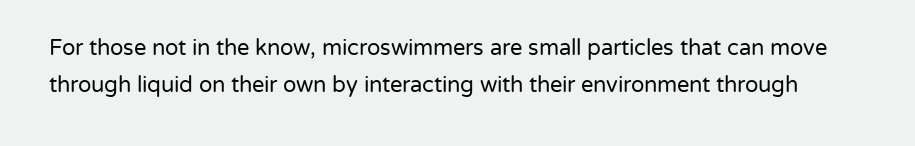For those not in the know, microswimmers are small particles that can move through liquid on their own by interacting with their environment through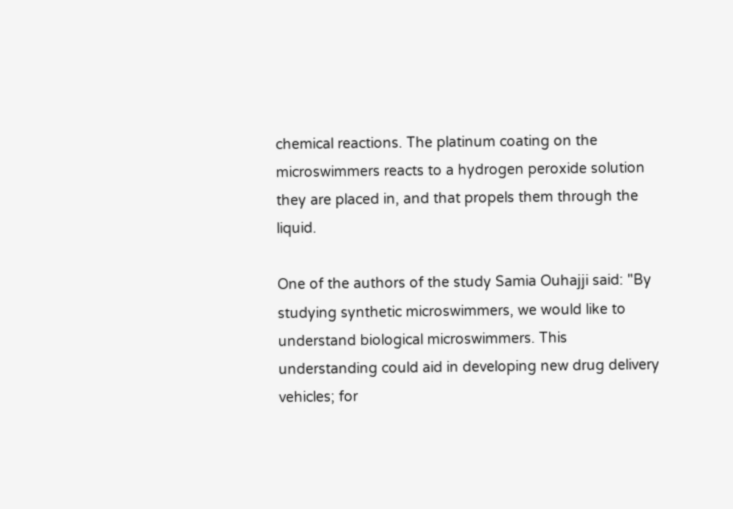chemical reactions. The platinum coating on the microswimmers reacts to a hydrogen peroxide solution they are placed in, and that propels them through the liquid.

One of the authors of the study Samia Ouhajji said: "By studying synthetic microswimmers, we would like to understand biological microswimmers. This understanding could aid in developing new drug delivery vehicles; for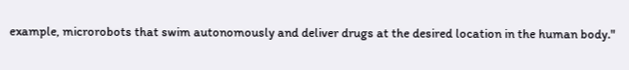example, microrobots that swim autonomously and deliver drugs at the desired location in the human body."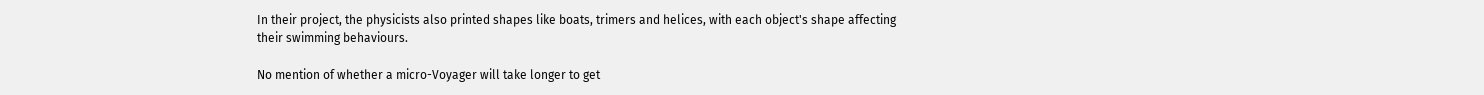In their project, the physicists also printed shapes like boats, trimers and helices, with each object's shape affecting their swimming behaviours.

No mention of whether a micro-Voyager will take longer to get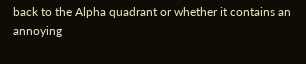back to the Alpha quadrant or whether it contains an annoying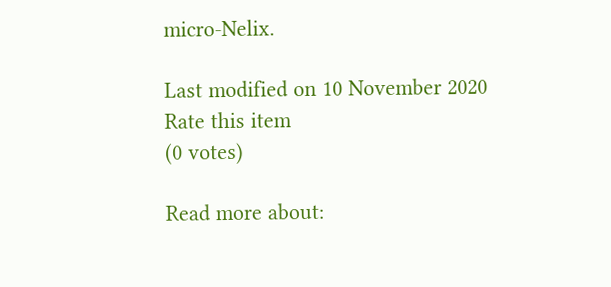micro-Nelix.

Last modified on 10 November 2020
Rate this item
(0 votes)

Read more about: